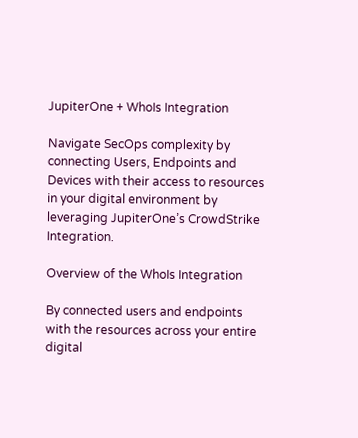JupiterOne + WhoIs Integration

Navigate SecOps complexity by connecting Users, Endpoints and Devices with their access to resources in your digital environment by leveraging JupiterOne’s CrowdStrike Integration.

Overview of the WhoIs Integration

By connected users and endpoints with the resources across your entire digital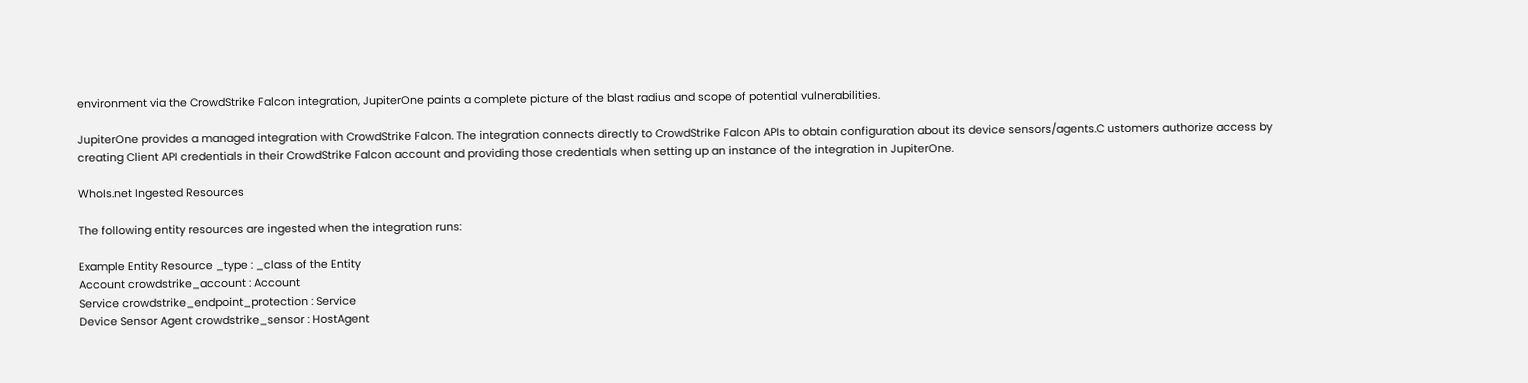environment via the CrowdStrike Falcon integration, JupiterOne paints a complete picture of the blast radius and scope of potential vulnerabilities.

JupiterOne provides a managed integration with CrowdStrike Falcon. The integration connects directly to CrowdStrike Falcon APIs to obtain configuration about its device sensors/agents.C ustomers authorize access by creating Client API credentials in their CrowdStrike Falcon account and providing those credentials when setting up an instance of the integration in JupiterOne.

WhoIs.net Ingested Resources

The following entity resources are ingested when the integration runs:

Example Entity Resource _type : _class of the Entity
Account crowdstrike_account : Account
Service crowdstrike_endpoint_protection : Service
Device Sensor Agent crowdstrike_sensor : HostAgent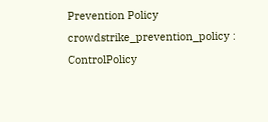Prevention Policy crowdstrike_prevention_policy : ControlPolicy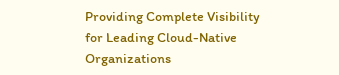Providing Complete Visibility for Leading Cloud-Native Organizations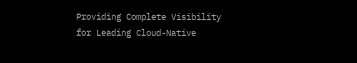Providing Complete Visibility for Leading Cloud-Native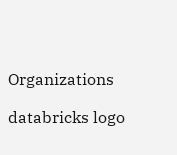Organizations

databricks logo